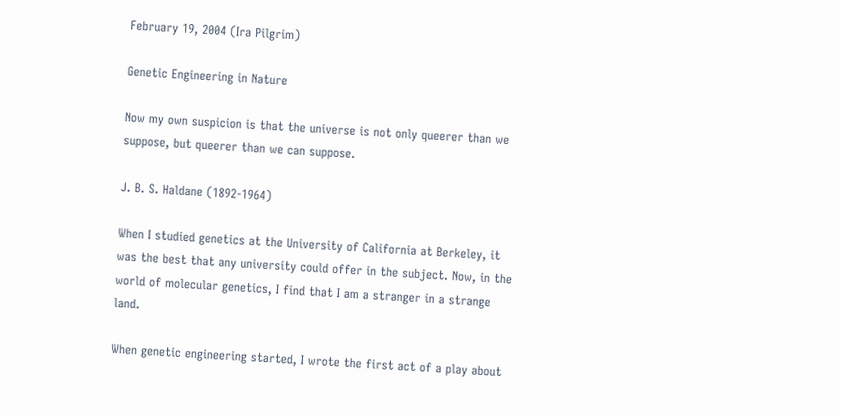February 19, 2004 (Ira Pilgrim)

Genetic Engineering in Nature

Now my own suspicion is that the universe is not only queerer than we suppose, but queerer than we can suppose.

J. B. S. Haldane (1892-1964)

When I studied genetics at the University of California at Berkeley, it was the best that any university could offer in the subject. Now, in the world of molecular genetics, I find that I am a stranger in a strange land.

When genetic engineering started, I wrote the first act of a play about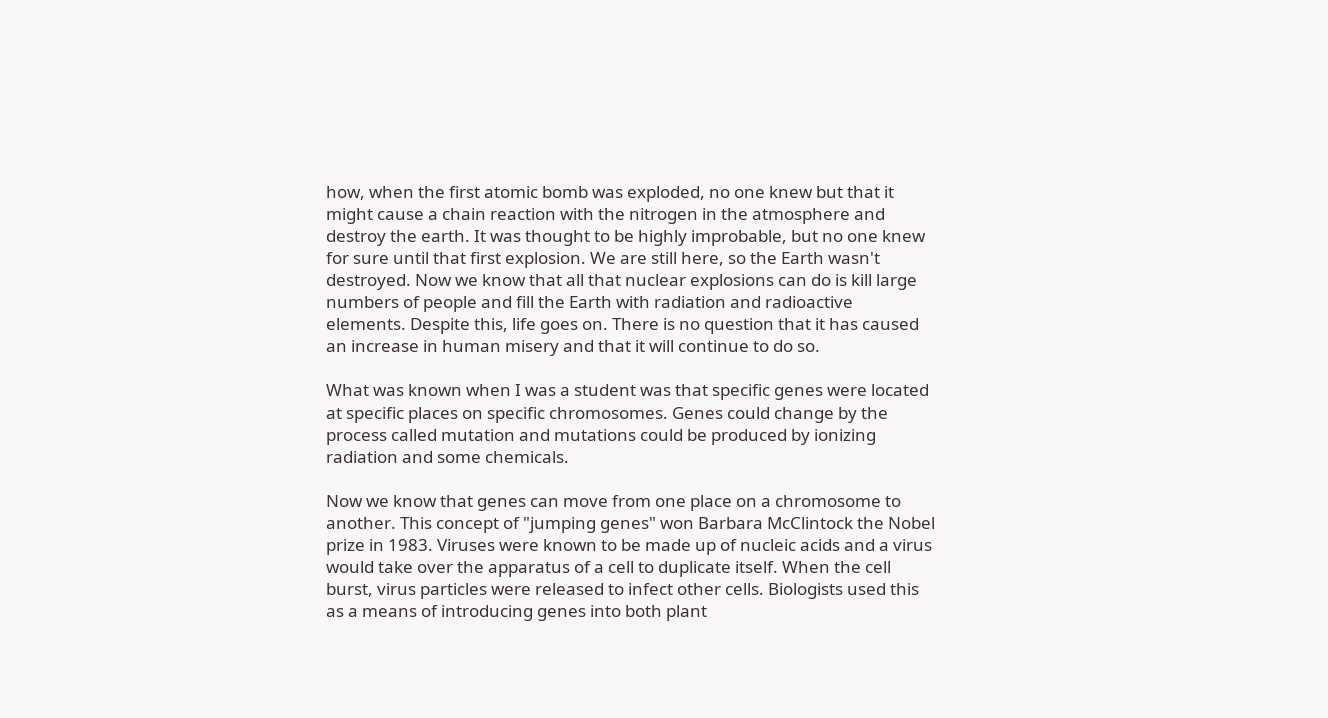how, when the first atomic bomb was exploded, no one knew but that it might cause a chain reaction with the nitrogen in the atmosphere and destroy the earth. It was thought to be highly improbable, but no one knew for sure until that first explosion. We are still here, so the Earth wasn't destroyed. Now we know that all that nuclear explosions can do is kill large numbers of people and fill the Earth with radiation and radioactive elements. Despite this, life goes on. There is no question that it has caused an increase in human misery and that it will continue to do so.

What was known when I was a student was that specific genes were located at specific places on specific chromosomes. Genes could change by the process called mutation and mutations could be produced by ionizing radiation and some chemicals.

Now we know that genes can move from one place on a chromosome to another. This concept of "jumping genes" won Barbara McClintock the Nobel prize in 1983. Viruses were known to be made up of nucleic acids and a virus would take over the apparatus of a cell to duplicate itself. When the cell burst, virus particles were released to infect other cells. Biologists used this as a means of introducing genes into both plant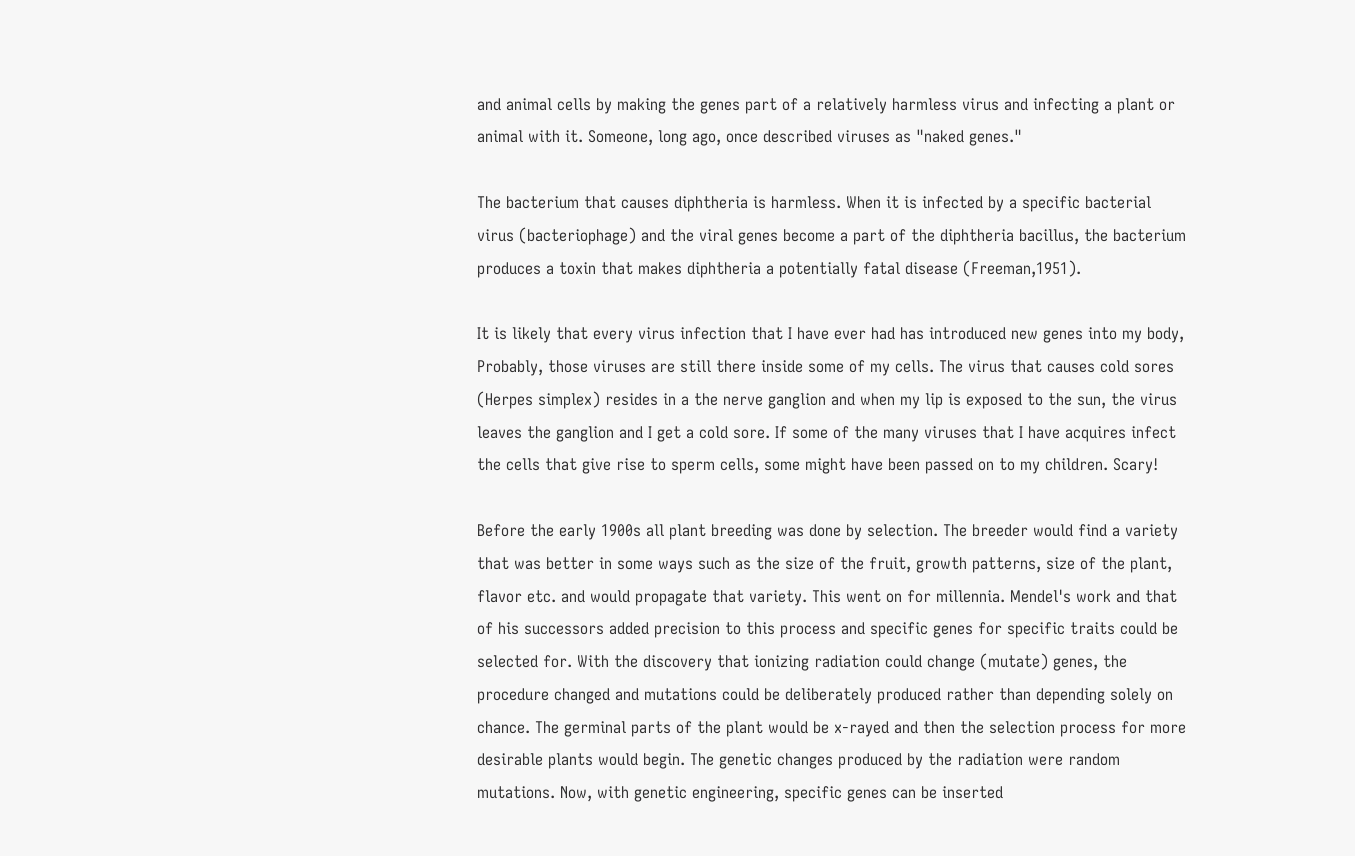and animal cells by making the genes part of a relatively harmless virus and infecting a plant or animal with it. Someone, long ago, once described viruses as "naked genes."

The bacterium that causes diphtheria is harmless. When it is infected by a specific bacterial virus (bacteriophage) and the viral genes become a part of the diphtheria bacillus, the bacterium produces a toxin that makes diphtheria a potentially fatal disease (Freeman,1951).

It is likely that every virus infection that I have ever had has introduced new genes into my body, Probably, those viruses are still there inside some of my cells. The virus that causes cold sores (Herpes simplex) resides in a the nerve ganglion and when my lip is exposed to the sun, the virus leaves the ganglion and I get a cold sore. If some of the many viruses that I have acquires infect the cells that give rise to sperm cells, some might have been passed on to my children. Scary!

Before the early 1900s all plant breeding was done by selection. The breeder would find a variety that was better in some ways such as the size of the fruit, growth patterns, size of the plant, flavor etc. and would propagate that variety. This went on for millennia. Mendel's work and that of his successors added precision to this process and specific genes for specific traits could be selected for. With the discovery that ionizing radiation could change (mutate) genes, the procedure changed and mutations could be deliberately produced rather than depending solely on chance. The germinal parts of the plant would be x-rayed and then the selection process for more desirable plants would begin. The genetic changes produced by the radiation were random mutations. Now, with genetic engineering, specific genes can be inserted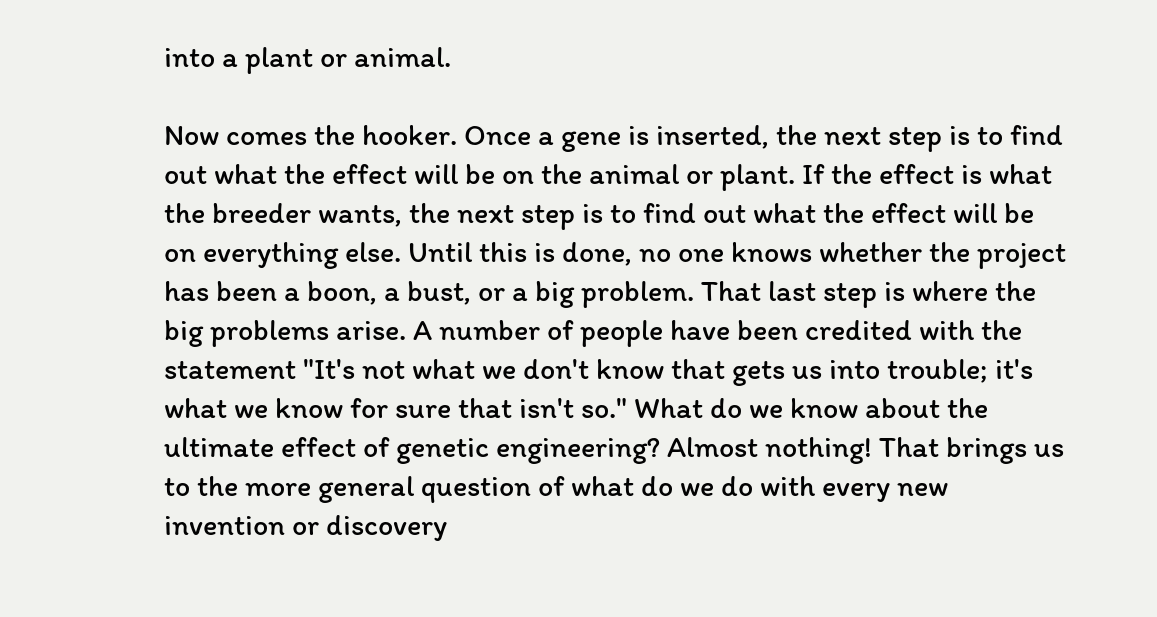into a plant or animal.

Now comes the hooker. Once a gene is inserted, the next step is to find out what the effect will be on the animal or plant. If the effect is what the breeder wants, the next step is to find out what the effect will be on everything else. Until this is done, no one knows whether the project has been a boon, a bust, or a big problem. That last step is where the big problems arise. A number of people have been credited with the statement "It's not what we don't know that gets us into trouble; it's what we know for sure that isn't so." What do we know about the ultimate effect of genetic engineering? Almost nothing! That brings us to the more general question of what do we do with every new invention or discovery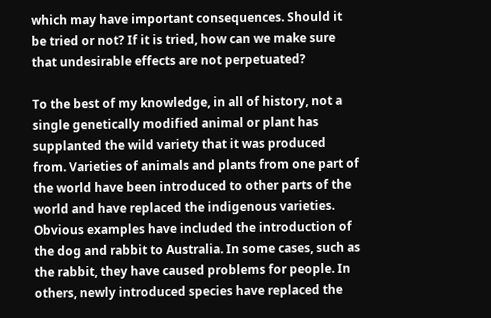which may have important consequences. Should it be tried or not? If it is tried, how can we make sure that undesirable effects are not perpetuated?

To the best of my knowledge, in all of history, not a single genetically modified animal or plant has supplanted the wild variety that it was produced from. Varieties of animals and plants from one part of the world have been introduced to other parts of the world and have replaced the indigenous varieties. Obvious examples have included the introduction of the dog and rabbit to Australia. In some cases, such as the rabbit, they have caused problems for people. In others, newly introduced species have replaced the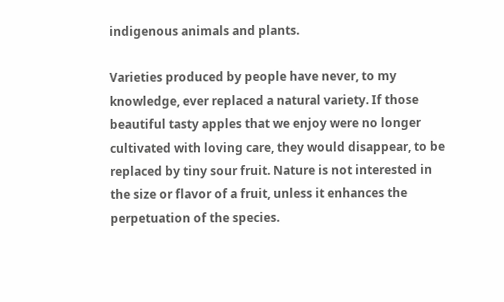indigenous animals and plants.

Varieties produced by people have never, to my knowledge, ever replaced a natural variety. If those beautiful tasty apples that we enjoy were no longer cultivated with loving care, they would disappear, to be replaced by tiny sour fruit. Nature is not interested in the size or flavor of a fruit, unless it enhances the perpetuation of the species.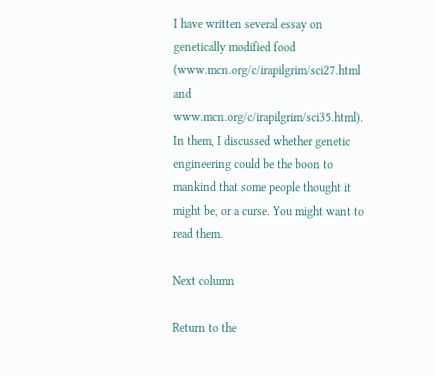I have written several essay on genetically modified food (www.mcn.org/c/irapilgrim/sci27.html and www.mcn.org/c/irapilgrim/sci35.html). In them, I discussed whether genetic engineering could be the boon to mankind that some people thought it might be, or a curse. You might want to read them.

Next column

Return to the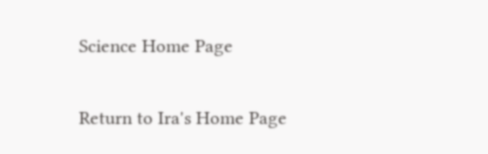Science Home Page

Return to Ira's Home Page